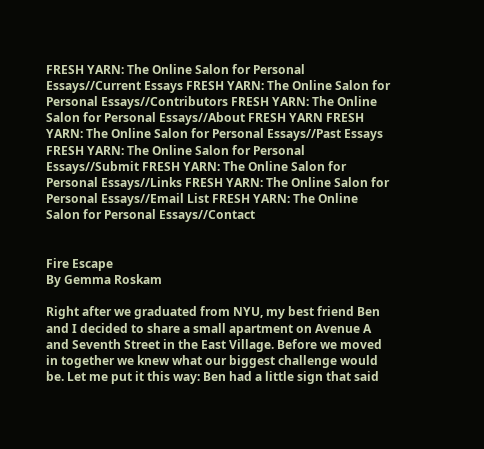FRESH YARN: The Online Salon for Personal Essays//Current Essays FRESH YARN: The Online Salon for Personal Essays//Contributors FRESH YARN: The Online Salon for Personal Essays//About FRESH YARN FRESH YARN: The Online Salon for Personal Essays//Past Essays FRESH YARN: The Online Salon for Personal Essays//Submit FRESH YARN: The Online Salon for Personal Essays//Links FRESH YARN: The Online Salon for Personal Essays//Email List FRESH YARN: The Online Salon for Personal Essays//Contact


Fire Escape
By Gemma Roskam

Right after we graduated from NYU, my best friend Ben and I decided to share a small apartment on Avenue A and Seventh Street in the East Village. Before we moved in together we knew what our biggest challenge would be. Let me put it this way: Ben had a little sign that said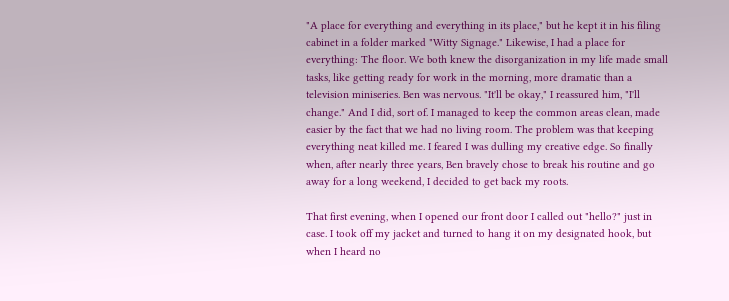"A place for everything and everything in its place," but he kept it in his filing cabinet in a folder marked "Witty Signage." Likewise, I had a place for everything: The floor. We both knew the disorganization in my life made small tasks, like getting ready for work in the morning, more dramatic than a television miniseries. Ben was nervous. "It'll be okay," I reassured him, "I'll change." And I did, sort of. I managed to keep the common areas clean, made easier by the fact that we had no living room. The problem was that keeping everything neat killed me. I feared I was dulling my creative edge. So finally when, after nearly three years, Ben bravely chose to break his routine and go away for a long weekend, I decided to get back my roots.

That first evening, when I opened our front door I called out "hello?" just in case. I took off my jacket and turned to hang it on my designated hook, but when I heard no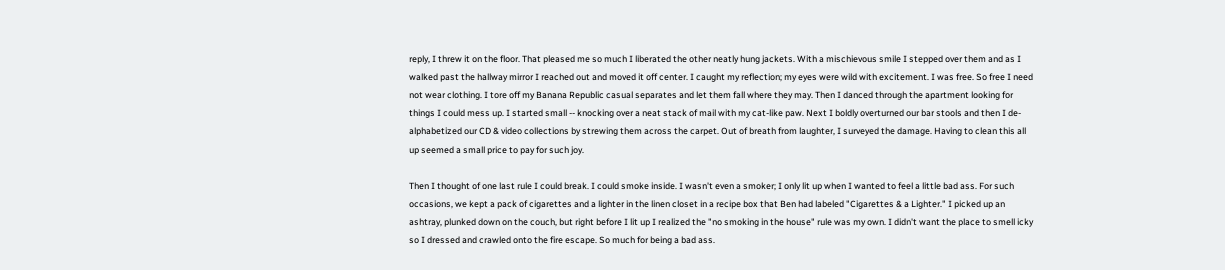reply, I threw it on the floor. That pleased me so much I liberated the other neatly hung jackets. With a mischievous smile I stepped over them and as I walked past the hallway mirror I reached out and moved it off center. I caught my reflection; my eyes were wild with excitement. I was free. So free I need not wear clothing. I tore off my Banana Republic casual separates and let them fall where they may. Then I danced through the apartment looking for things I could mess up. I started small -- knocking over a neat stack of mail with my cat-like paw. Next I boldly overturned our bar stools and then I de-alphabetized our CD & video collections by strewing them across the carpet. Out of breath from laughter, I surveyed the damage. Having to clean this all up seemed a small price to pay for such joy.

Then I thought of one last rule I could break. I could smoke inside. I wasn't even a smoker; I only lit up when I wanted to feel a little bad ass. For such occasions, we kept a pack of cigarettes and a lighter in the linen closet in a recipe box that Ben had labeled "Cigarettes & a Lighter." I picked up an ashtray, plunked down on the couch, but right before I lit up I realized the "no smoking in the house" rule was my own. I didn't want the place to smell icky so I dressed and crawled onto the fire escape. So much for being a bad ass.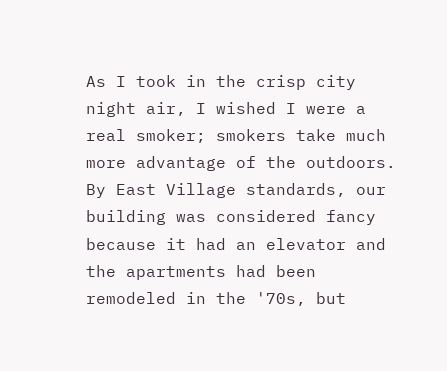As I took in the crisp city night air, I wished I were a real smoker; smokers take much more advantage of the outdoors. By East Village standards, our building was considered fancy because it had an elevator and the apartments had been remodeled in the '70s, but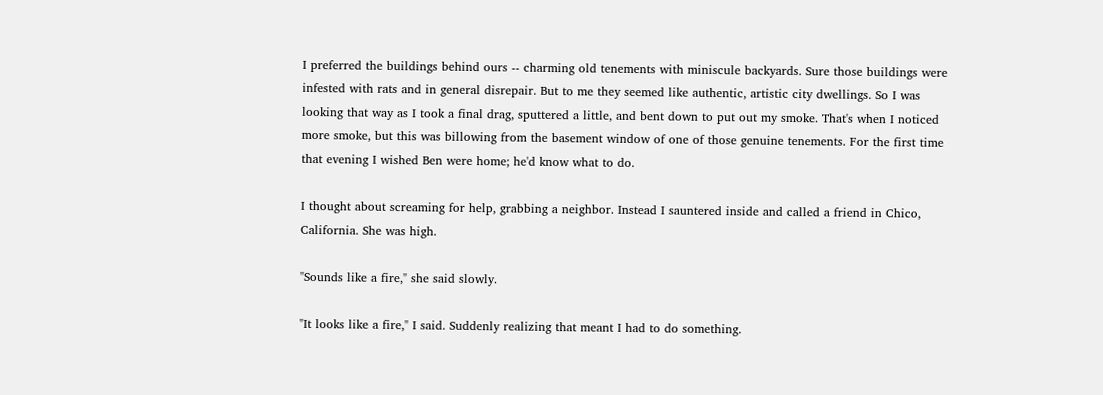I preferred the buildings behind ours -- charming old tenements with miniscule backyards. Sure those buildings were infested with rats and in general disrepair. But to me they seemed like authentic, artistic city dwellings. So I was looking that way as I took a final drag, sputtered a little, and bent down to put out my smoke. That's when I noticed more smoke, but this was billowing from the basement window of one of those genuine tenements. For the first time that evening I wished Ben were home; he'd know what to do.

I thought about screaming for help, grabbing a neighbor. Instead I sauntered inside and called a friend in Chico, California. She was high.

"Sounds like a fire," she said slowly.

"It looks like a fire," I said. Suddenly realizing that meant I had to do something.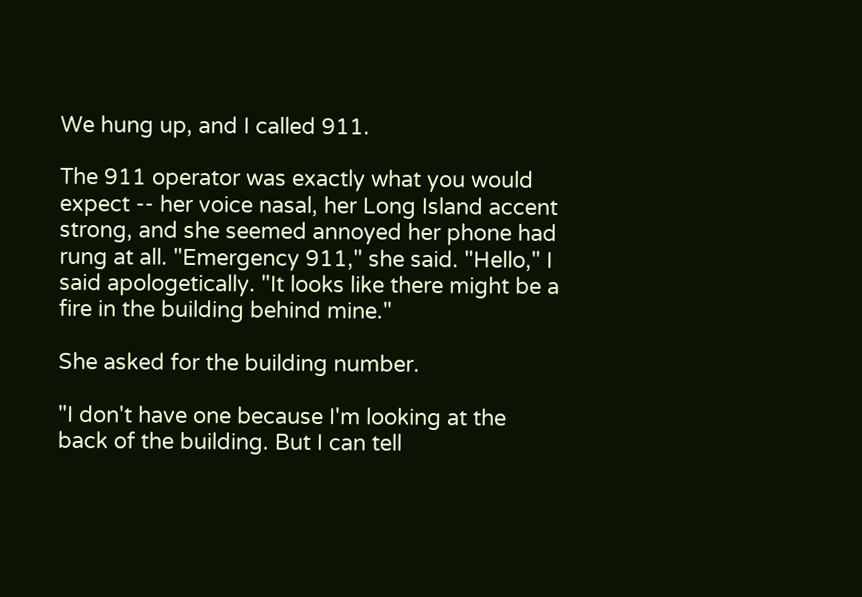We hung up, and I called 911.

The 911 operator was exactly what you would expect -- her voice nasal, her Long Island accent strong, and she seemed annoyed her phone had rung at all. "Emergency 911," she said. "Hello," I said apologetically. "It looks like there might be a fire in the building behind mine."

She asked for the building number.

"I don't have one because I'm looking at the back of the building. But I can tell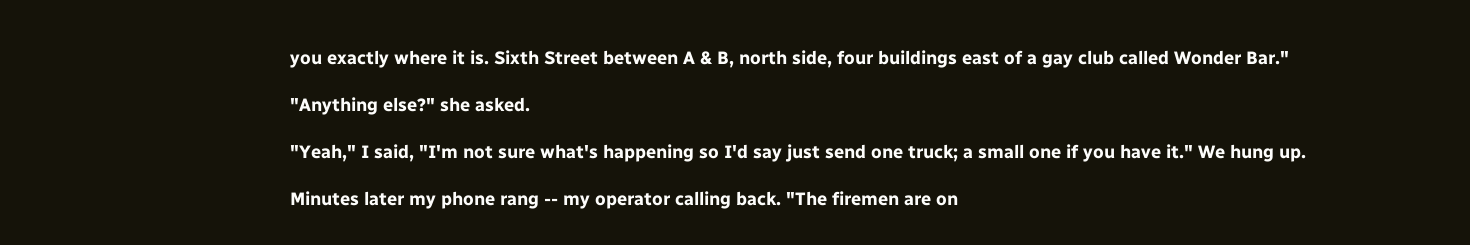you exactly where it is. Sixth Street between A & B, north side, four buildings east of a gay club called Wonder Bar."

"Anything else?" she asked.

"Yeah," I said, "I'm not sure what's happening so I'd say just send one truck; a small one if you have it." We hung up.

Minutes later my phone rang -- my operator calling back. "The firemen are on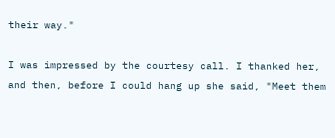their way."

I was impressed by the courtesy call. I thanked her, and then, before I could hang up she said, "Meet them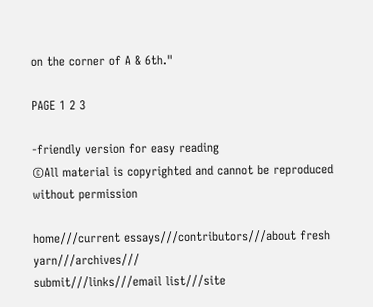on the corner of A & 6th."

PAGE 1 2 3

-friendly version for easy reading
©All material is copyrighted and cannot be reproduced without permission

home///current essays///contributors///about fresh yarn///archives///
submit///links///email list///site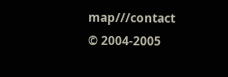map///contact
© 2004-2005